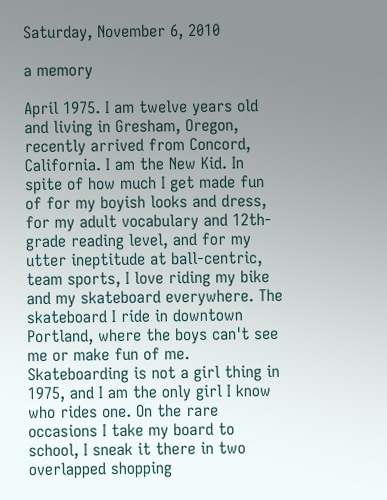Saturday, November 6, 2010

a memory

April 1975. I am twelve years old and living in Gresham, Oregon, recently arrived from Concord, California. I am the New Kid. In spite of how much I get made fun of for my boyish looks and dress, for my adult vocabulary and 12th-grade reading level, and for my utter ineptitude at ball-centric, team sports, I love riding my bike and my skateboard everywhere. The skateboard I ride in downtown Portland, where the boys can't see me or make fun of me. Skateboarding is not a girl thing in 1975, and I am the only girl I know who rides one. On the rare occasions I take my board to school, I sneak it there in two overlapped shopping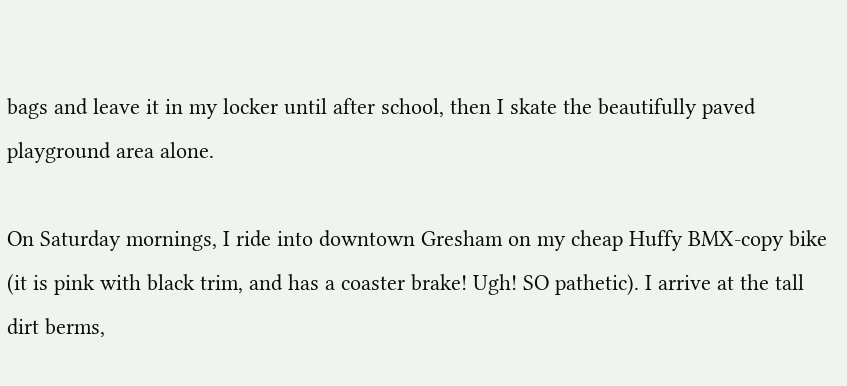bags and leave it in my locker until after school, then I skate the beautifully paved playground area alone.

On Saturday mornings, I ride into downtown Gresham on my cheap Huffy BMX-copy bike (it is pink with black trim, and has a coaster brake! Ugh! SO pathetic). I arrive at the tall dirt berms,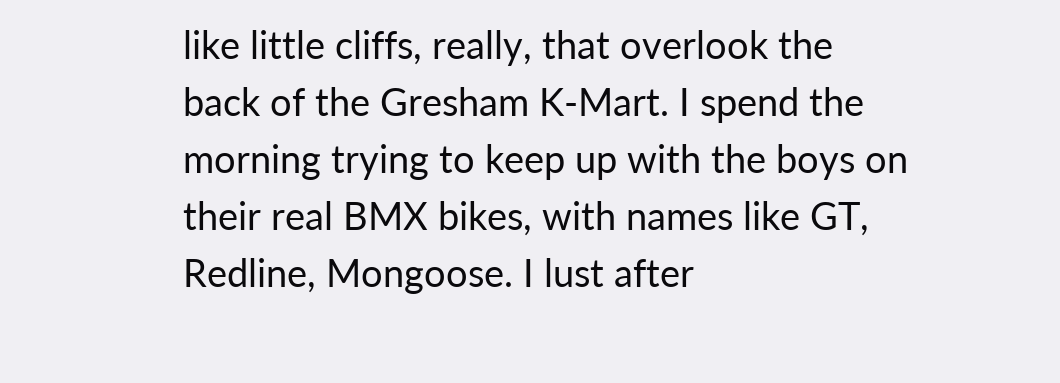like little cliffs, really, that overlook the back of the Gresham K-Mart. I spend the morning trying to keep up with the boys on their real BMX bikes, with names like GT, Redline, Mongoose. I lust after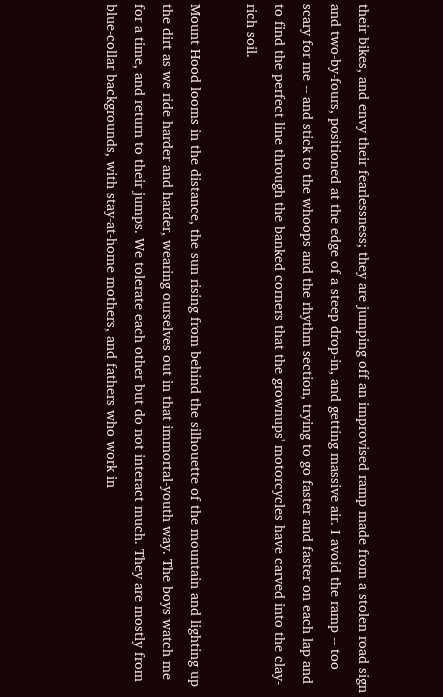their bikes, and envy their fearlessness; they are jumping off an improvised ramp made from a stolen road sign and two-by-fours, positioned at the edge of a steep drop-in, and getting massive air. I avoid the ramp -- too scary for me -- and stick to the whoops and the rhythm section, trying to go faster and faster on each lap and to find the perfect line through the banked corners that the grownups' motorcycles have carved into the clay-rich soil.

Mount Hood looms in the distance, the sun rising from behind the silhouette of the mountain and lighting up the dirt as we ride harder and harder, wearing ourselves out in that immortal-youth way. The boys watch me for a time, and return to their jumps. We tolerate each other but do not interact much. They are mostly from blue-collar backgrounds, with stay-at-home mothers, and fathers who work in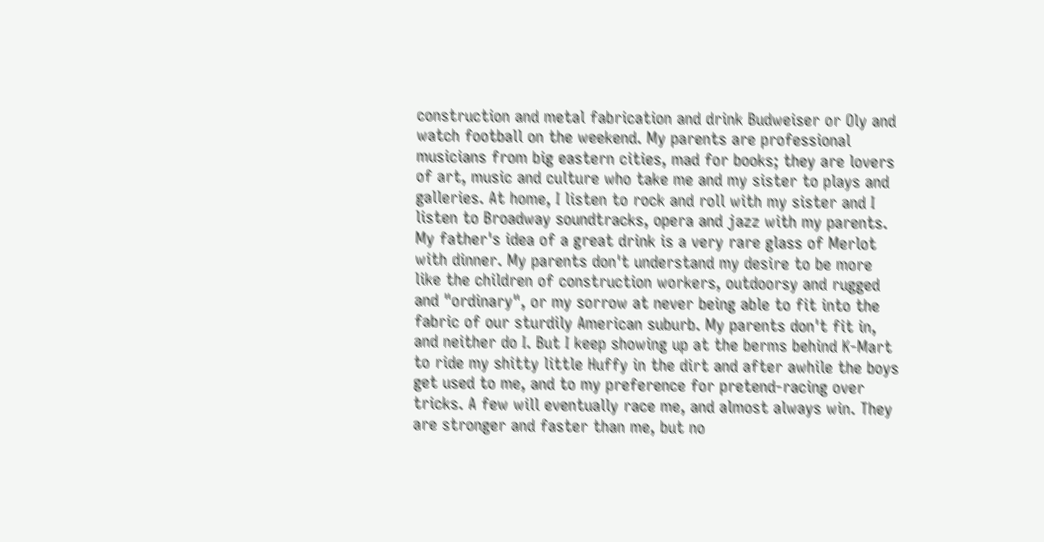construction and metal fabrication and drink Budweiser or Oly and watch football on the weekend. My parents are professional musicians from big eastern cities, mad for books; they are lovers of art, music and culture who take me and my sister to plays and galleries. At home, I listen to rock and roll with my sister and I listen to Broadway soundtracks, opera and jazz with my parents. My father's idea of a great drink is a very rare glass of Merlot with dinner. My parents don't understand my desire to be more like the children of construction workers, outdoorsy and rugged and "ordinary", or my sorrow at never being able to fit into the fabric of our sturdily American suburb. My parents don't fit in, and neither do I. But I keep showing up at the berms behind K-Mart to ride my shitty little Huffy in the dirt and after awhile the boys get used to me, and to my preference for pretend-racing over tricks. A few will eventually race me, and almost always win. They are stronger and faster than me, but no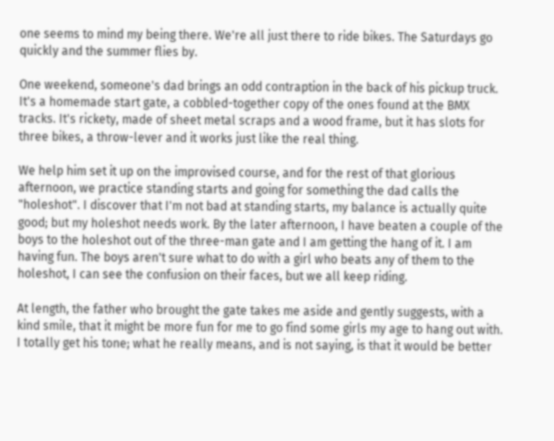one seems to mind my being there. We're all just there to ride bikes. The Saturdays go quickly and the summer flies by.

One weekend, someone's dad brings an odd contraption in the back of his pickup truck. It's a homemade start gate, a cobbled-together copy of the ones found at the BMX tracks. It's rickety, made of sheet metal scraps and a wood frame, but it has slots for three bikes, a throw-lever and it works just like the real thing.

We help him set it up on the improvised course, and for the rest of that glorious afternoon, we practice standing starts and going for something the dad calls the "holeshot". I discover that I'm not bad at standing starts, my balance is actually quite good; but my holeshot needs work. By the later afternoon, I have beaten a couple of the boys to the holeshot out of the three-man gate and I am getting the hang of it. I am having fun. The boys aren't sure what to do with a girl who beats any of them to the holeshot, I can see the confusion on their faces, but we all keep riding.

At length, the father who brought the gate takes me aside and gently suggests, with a kind smile, that it might be more fun for me to go find some girls my age to hang out with. I totally get his tone; what he really means, and is not saying, is that it would be better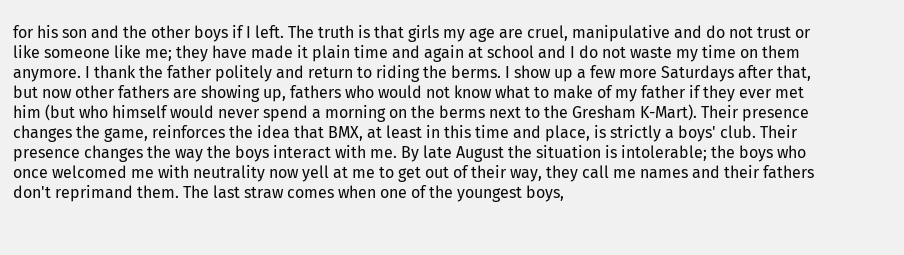for his son and the other boys if I left. The truth is that girls my age are cruel, manipulative and do not trust or like someone like me; they have made it plain time and again at school and I do not waste my time on them anymore. I thank the father politely and return to riding the berms. I show up a few more Saturdays after that, but now other fathers are showing up, fathers who would not know what to make of my father if they ever met him (but who himself would never spend a morning on the berms next to the Gresham K-Mart). Their presence changes the game, reinforces the idea that BMX, at least in this time and place, is strictly a boys' club. Their presence changes the way the boys interact with me. By late August the situation is intolerable; the boys who once welcomed me with neutrality now yell at me to get out of their way, they call me names and their fathers don't reprimand them. The last straw comes when one of the youngest boys,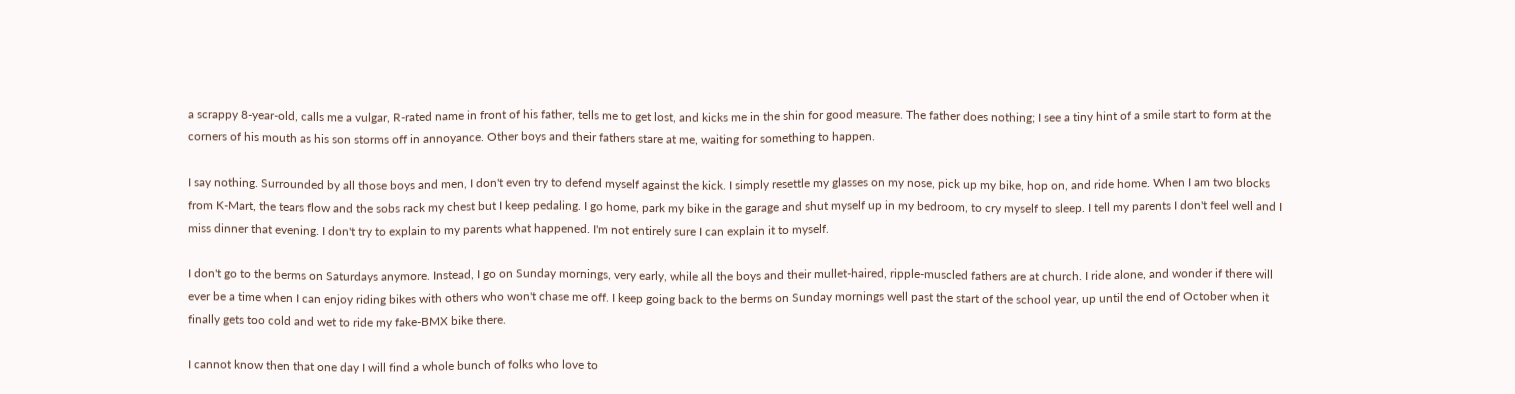a scrappy 8-year-old, calls me a vulgar, R-rated name in front of his father, tells me to get lost, and kicks me in the shin for good measure. The father does nothing; I see a tiny hint of a smile start to form at the corners of his mouth as his son storms off in annoyance. Other boys and their fathers stare at me, waiting for something to happen.

I say nothing. Surrounded by all those boys and men, I don't even try to defend myself against the kick. I simply resettle my glasses on my nose, pick up my bike, hop on, and ride home. When I am two blocks from K-Mart, the tears flow and the sobs rack my chest but I keep pedaling. I go home, park my bike in the garage and shut myself up in my bedroom, to cry myself to sleep. I tell my parents I don't feel well and I miss dinner that evening. I don't try to explain to my parents what happened. I'm not entirely sure I can explain it to myself.

I don't go to the berms on Saturdays anymore. Instead, I go on Sunday mornings, very early, while all the boys and their mullet-haired, ripple-muscled fathers are at church. I ride alone, and wonder if there will ever be a time when I can enjoy riding bikes with others who won't chase me off. I keep going back to the berms on Sunday mornings well past the start of the school year, up until the end of October when it finally gets too cold and wet to ride my fake-BMX bike there.

I cannot know then that one day I will find a whole bunch of folks who love to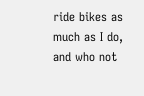ride bikes as much as I do, and who not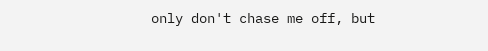only don't chase me off, but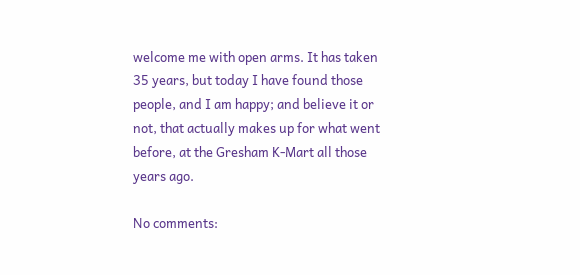welcome me with open arms. It has taken 35 years, but today I have found those people, and I am happy; and believe it or not, that actually makes up for what went before, at the Gresham K-Mart all those years ago.

No comments: